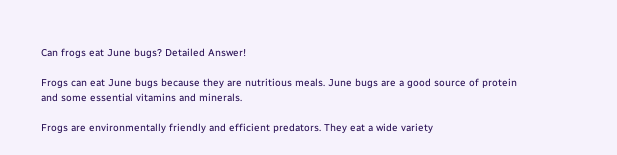Can frogs eat June bugs? Detailed Answer!

Frogs can eat June bugs because they are nutritious meals. June bugs are a good source of protein and some essential vitamins and minerals.

Frogs are environmentally friendly and efficient predators. They eat a wide variety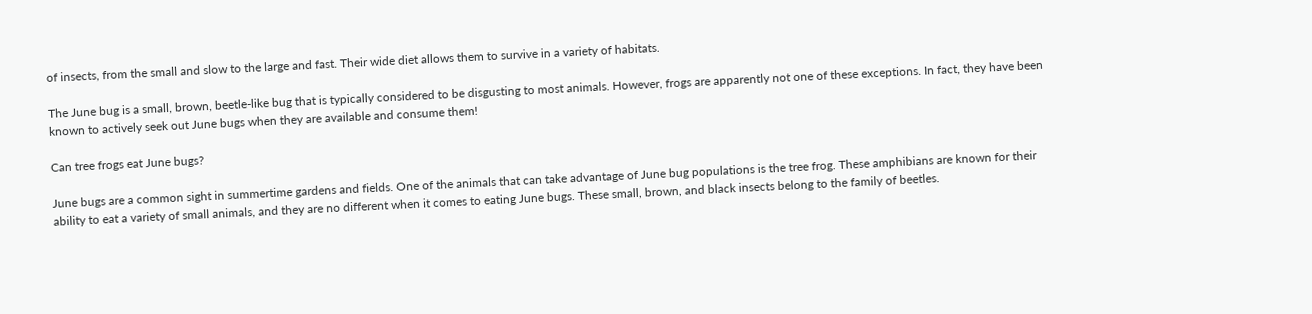of insects, from the small and slow to the large and fast. Their wide diet allows them to survive in a variety of habitats.

The June bug is a small, brown, beetle-like bug that is typically considered to be disgusting to most animals. However, frogs are apparently not one of these exceptions. In fact, they have been known to actively seek out June bugs when they are available and consume them!

Can tree frogs eat June bugs?

June bugs are a common sight in summertime gardens and fields. One of the animals that can take advantage of June bug populations is the tree frog. These amphibians are known for their ability to eat a variety of small animals, and they are no different when it comes to eating June bugs. These small, brown, and black insects belong to the family of beetles.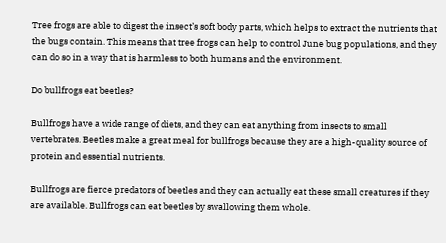Tree frogs are able to digest the insect’s soft body parts, which helps to extract the nutrients that the bugs contain. This means that tree frogs can help to control June bug populations, and they can do so in a way that is harmless to both humans and the environment.

Do bullfrogs eat beetles?

Bullfrogs have a wide range of diets, and they can eat anything from insects to small vertebrates. Beetles make a great meal for bullfrogs because they are a high-quality source of protein and essential nutrients.

Bullfrogs are fierce predators of beetles and they can actually eat these small creatures if they are available. Bullfrogs can eat beetles by swallowing them whole.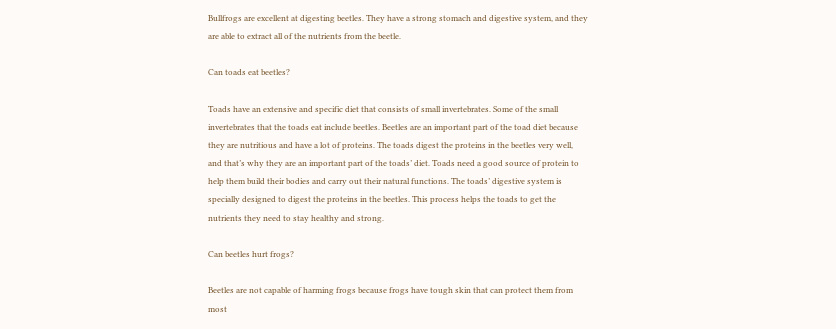Bullfrogs are excellent at digesting beetles. They have a strong stomach and digestive system, and they are able to extract all of the nutrients from the beetle.

Can toads eat beetles?

Toads have an extensive and specific diet that consists of small invertebrates. Some of the small invertebrates that the toads eat include beetles. Beetles are an important part of the toad diet because they are nutritious and have a lot of proteins. The toads digest the proteins in the beetles very well, and that’s why they are an important part of the toads’ diet. Toads need a good source of protein to help them build their bodies and carry out their natural functions. The toads’ digestive system is specially designed to digest the proteins in the beetles. This process helps the toads to get the nutrients they need to stay healthy and strong.

Can beetles hurt frogs?

Beetles are not capable of harming frogs because frogs have tough skin that can protect them from most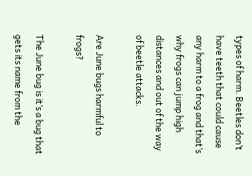types of harm. Beetles don’t have teeth that could cause any harm to a frog and that’s why frogs can jump high distances and out of the way of beetle attacks.

Are June bugs harmful to frogs?

The June bug is it’s a bug that gets its name from the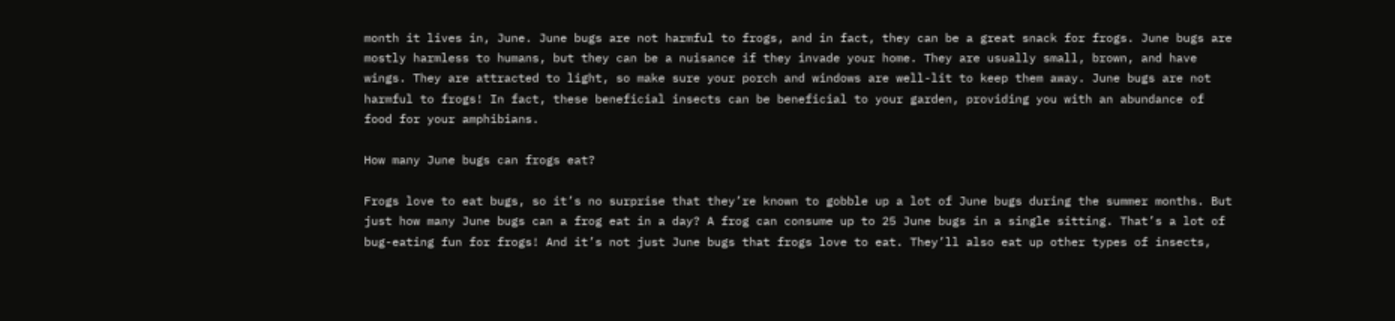month it lives in, June. June bugs are not harmful to frogs, and in fact, they can be a great snack for frogs. June bugs are mostly harmless to humans, but they can be a nuisance if they invade your home. They are usually small, brown, and have wings. They are attracted to light, so make sure your porch and windows are well-lit to keep them away. June bugs are not harmful to frogs! In fact, these beneficial insects can be beneficial to your garden, providing you with an abundance of food for your amphibians.

How many June bugs can frogs eat?

Frogs love to eat bugs, so it’s no surprise that they’re known to gobble up a lot of June bugs during the summer months. But just how many June bugs can a frog eat in a day? A frog can consume up to 25 June bugs in a single sitting. That’s a lot of bug-eating fun for frogs! And it’s not just June bugs that frogs love to eat. They’ll also eat up other types of insects,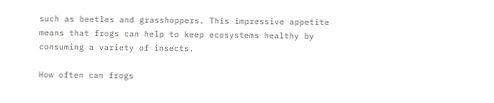such as beetles and grasshoppers. This impressive appetite means that frogs can help to keep ecosystems healthy by consuming a variety of insects.

How often can frogs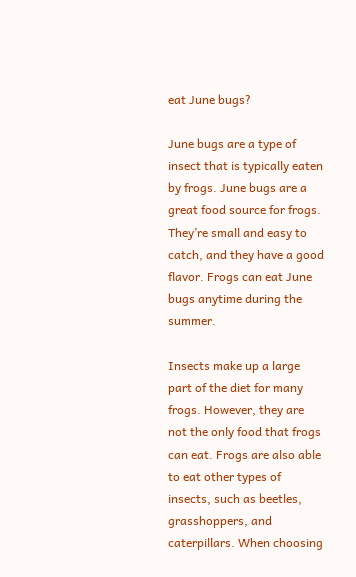eat June bugs?

June bugs are a type of insect that is typically eaten by frogs. June bugs are a great food source for frogs. They’re small and easy to catch, and they have a good flavor. Frogs can eat June bugs anytime during the summer.

Insects make up a large part of the diet for many frogs. However, they are not the only food that frogs can eat. Frogs are also able to eat other types of insects, such as beetles, grasshoppers, and caterpillars. When choosing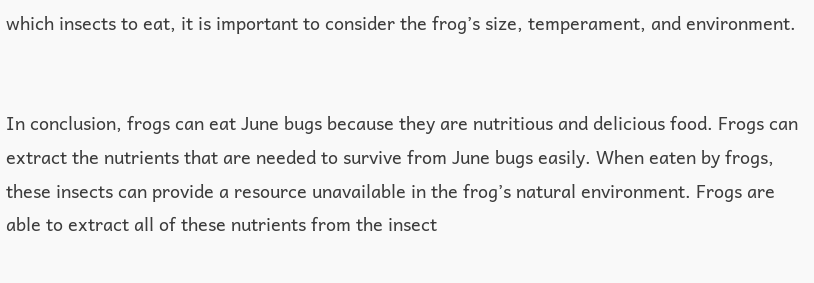which insects to eat, it is important to consider the frog’s size, temperament, and environment.


In conclusion, frogs can eat June bugs because they are nutritious and delicious food. Frogs can extract the nutrients that are needed to survive from June bugs easily. When eaten by frogs, these insects can provide a resource unavailable in the frog’s natural environment. Frogs are able to extract all of these nutrients from the insect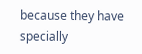because they have specially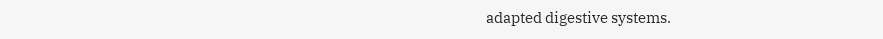adapted digestive systems.